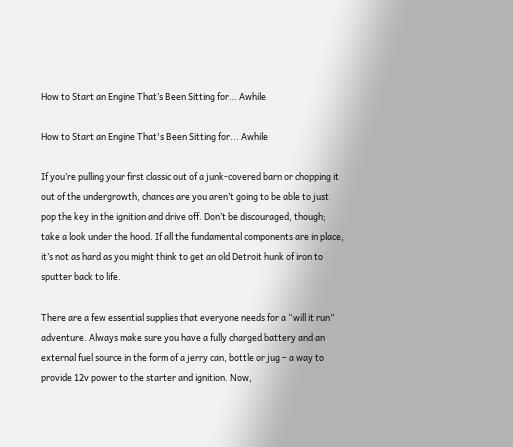How to Start an Engine That’s Been Sitting for… Awhile

How to Start an Engine That's Been Sitting for... Awhile

If you’re pulling your first classic out of a junk-covered barn or chopping it out of the undergrowth, chances are you aren’t going to be able to just pop the key in the ignition and drive off. Don’t be discouraged, though; take a look under the hood. If all the fundamental components are in place, it’s not as hard as you might think to get an old Detroit hunk of iron to sputter back to life.

There are a few essential supplies that everyone needs for a “will it run” adventure. Always make sure you have a fully charged battery and an external fuel source in the form of a jerry can, bottle or jug – a way to provide 12v power to the starter and ignition. Now,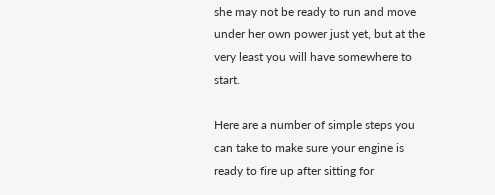she may not be ready to run and move under her own power just yet, but at the very least you will have somewhere to start.

Here are a number of simple steps you can take to make sure your engine is ready to fire up after sitting for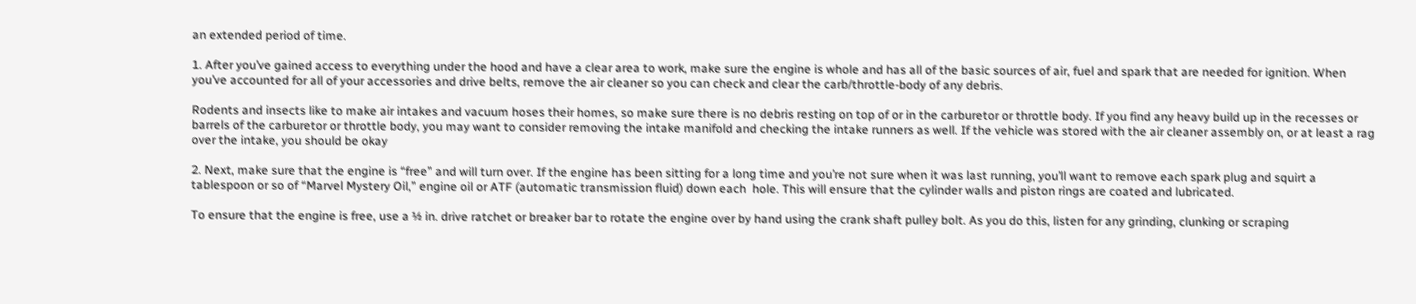an extended period of time.

1. After you’ve gained access to everything under the hood and have a clear area to work, make sure the engine is whole and has all of the basic sources of air, fuel and spark that are needed for ignition. When you’ve accounted for all of your accessories and drive belts, remove the air cleaner so you can check and clear the carb/throttle-body of any debris.

Rodents and insects like to make air intakes and vacuum hoses their homes, so make sure there is no debris resting on top of or in the carburetor or throttle body. If you find any heavy build up in the recesses or barrels of the carburetor or throttle body, you may want to consider removing the intake manifold and checking the intake runners as well. If the vehicle was stored with the air cleaner assembly on, or at least a rag over the intake, you should be okay

2. Next, make sure that the engine is “free” and will turn over. If the engine has been sitting for a long time and you’re not sure when it was last running, you’ll want to remove each spark plug and squirt a tablespoon or so of “Marvel Mystery Oil,” engine oil or ATF (automatic transmission fluid) down each  hole. This will ensure that the cylinder walls and piston rings are coated and lubricated.

To ensure that the engine is free, use a ½ in. drive ratchet or breaker bar to rotate the engine over by hand using the crank shaft pulley bolt. As you do this, listen for any grinding, clunking or scraping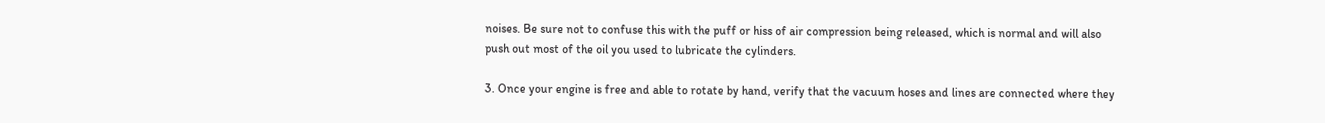noises. Be sure not to confuse this with the puff or hiss of air compression being released, which is normal and will also push out most of the oil you used to lubricate the cylinders.

3. Once your engine is free and able to rotate by hand, verify that the vacuum hoses and lines are connected where they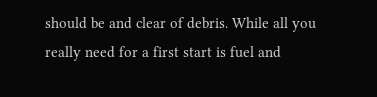should be and clear of debris. While all you really need for a first start is fuel and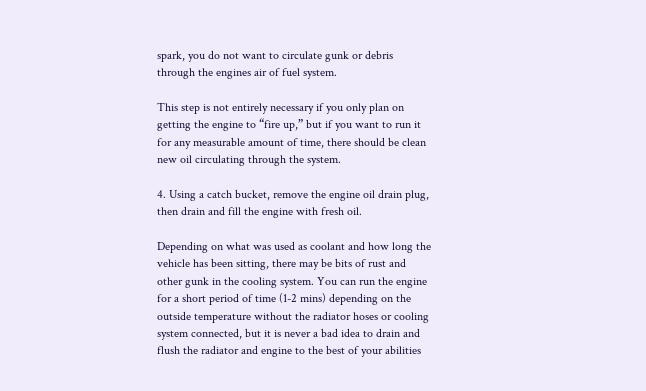spark, you do not want to circulate gunk or debris through the engines air of fuel system.

This step is not entirely necessary if you only plan on getting the engine to “fire up,” but if you want to run it for any measurable amount of time, there should be clean new oil circulating through the system.

4. Using a catch bucket, remove the engine oil drain plug, then drain and fill the engine with fresh oil.

Depending on what was used as coolant and how long the vehicle has been sitting, there may be bits of rust and other gunk in the cooling system. You can run the engine for a short period of time (1-2 mins) depending on the outside temperature without the radiator hoses or cooling system connected, but it is never a bad idea to drain and flush the radiator and engine to the best of your abilities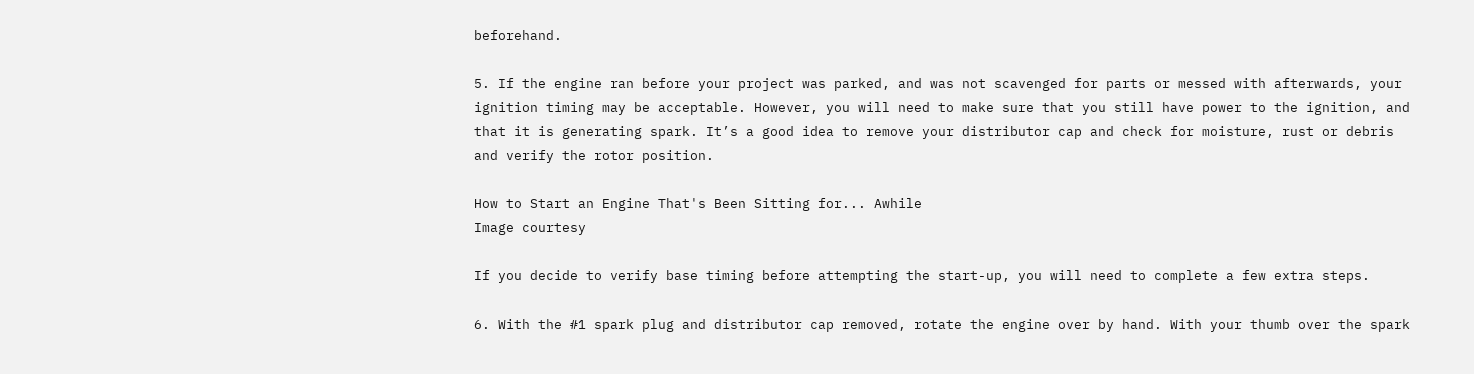beforehand.

5. If the engine ran before your project was parked, and was not scavenged for parts or messed with afterwards, your ignition timing may be acceptable. However, you will need to make sure that you still have power to the ignition, and that it is generating spark. It’s a good idea to remove your distributor cap and check for moisture, rust or debris and verify the rotor position.

How to Start an Engine That's Been Sitting for... Awhile
Image courtesy

If you decide to verify base timing before attempting the start-up, you will need to complete a few extra steps.

6. With the #1 spark plug and distributor cap removed, rotate the engine over by hand. With your thumb over the spark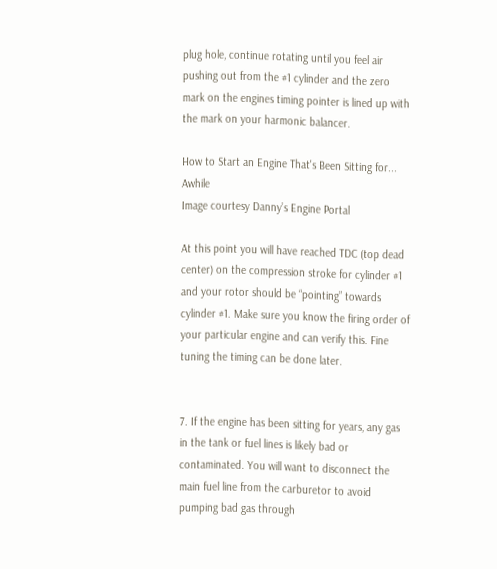plug hole, continue rotating until you feel air pushing out from the #1 cylinder and the zero mark on the engines timing pointer is lined up with the mark on your harmonic balancer.

How to Start an Engine That's Been Sitting for... Awhile
Image courtesy Danny’s Engine Portal

At this point you will have reached TDC (top dead center) on the compression stroke for cylinder #1 and your rotor should be “pointing” towards cylinder #1. Make sure you know the firing order of your particular engine and can verify this. Fine tuning the timing can be done later.


7. If the engine has been sitting for years, any gas in the tank or fuel lines is likely bad or contaminated. You will want to disconnect the main fuel line from the carburetor to avoid pumping bad gas through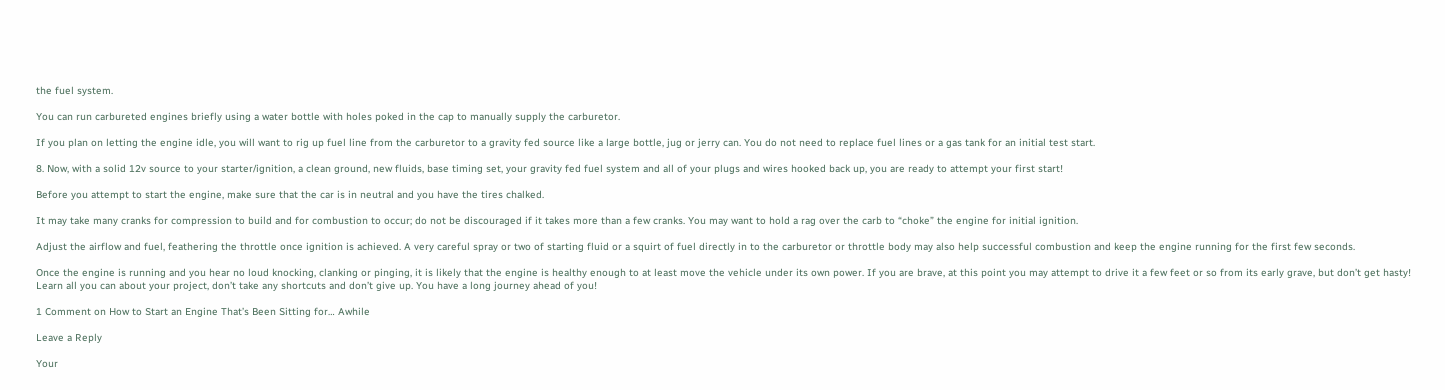the fuel system.

You can run carbureted engines briefly using a water bottle with holes poked in the cap to manually supply the carburetor.

If you plan on letting the engine idle, you will want to rig up fuel line from the carburetor to a gravity fed source like a large bottle, jug or jerry can. You do not need to replace fuel lines or a gas tank for an initial test start.

8. Now, with a solid 12v source to your starter/ignition, a clean ground, new fluids, base timing set, your gravity fed fuel system and all of your plugs and wires hooked back up, you are ready to attempt your first start!

Before you attempt to start the engine, make sure that the car is in neutral and you have the tires chalked.

It may take many cranks for compression to build and for combustion to occur; do not be discouraged if it takes more than a few cranks. You may want to hold a rag over the carb to “choke” the engine for initial ignition.

Adjust the airflow and fuel, feathering the throttle once ignition is achieved. A very careful spray or two of starting fluid or a squirt of fuel directly in to the carburetor or throttle body may also help successful combustion and keep the engine running for the first few seconds.

Once the engine is running and you hear no loud knocking, clanking or pinging, it is likely that the engine is healthy enough to at least move the vehicle under its own power. If you are brave, at this point you may attempt to drive it a few feet or so from its early grave, but don’t get hasty! Learn all you can about your project, don’t take any shortcuts and don’t give up. You have a long journey ahead of you!

1 Comment on How to Start an Engine That’s Been Sitting for… Awhile

Leave a Reply

Your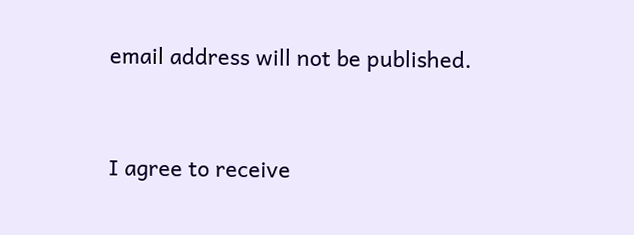email address will not be published.


I agree to receive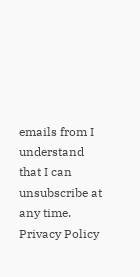emails from I understand that I can unsubscribe at any time. Privacy Policy